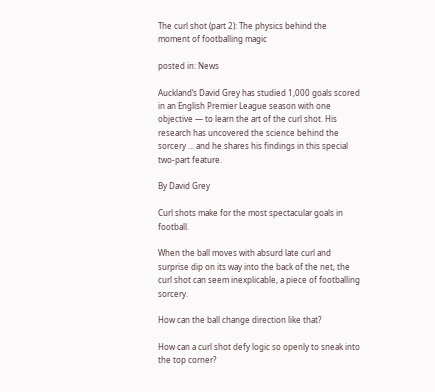The curl shot (part 2): The physics behind the moment of footballing magic

posted in: News

Auckland’s David Grey has studied 1,000 goals scored in an English Premier League season with one objective — to learn the art of the curl shot. His research has uncovered the science behind the sorcery … and he shares his findings in this special two-part feature.

By David Grey

Curl shots make for the most spectacular goals in football.

When the ball moves with absurd late curl and surprise dip on its way into the back of the net, the curl shot can seem inexplicable, a piece of footballing sorcery.

How can the ball change direction like that?

How can a curl shot defy logic so openly to sneak into the top corner?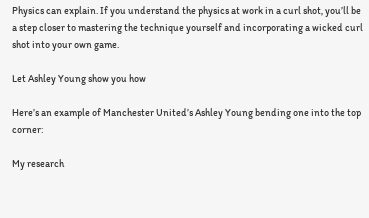Physics can explain. If you understand the physics at work in a curl shot, you’ll be a step closer to mastering the technique yourself and incorporating a wicked curl shot into your own game.

Let Ashley Young show you how

Here’s an example of Manchester United’s Ashley Young bending one into the top corner:

My research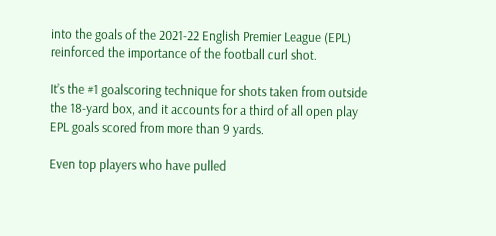into the goals of the 2021-22 English Premier League (EPL) reinforced the importance of the football curl shot.

It’s the #1 goalscoring technique for shots taken from outside the 18-yard box, and it accounts for a third of all open play EPL goals scored from more than 9 yards.

Even top players who have pulled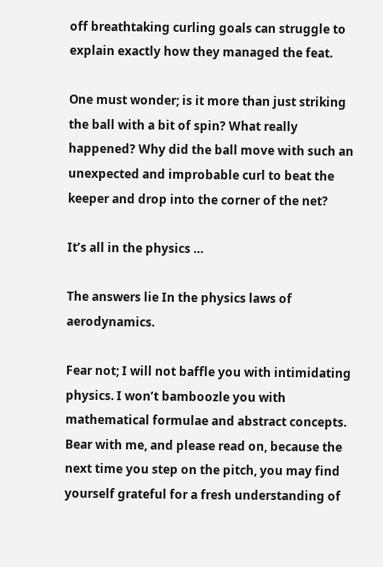off breathtaking curling goals can struggle to explain exactly how they managed the feat.

One must wonder; is it more than just striking the ball with a bit of spin? What really happened? Why did the ball move with such an unexpected and improbable curl to beat the keeper and drop into the corner of the net?

It’s all in the physics …

The answers lie In the physics laws of aerodynamics.

Fear not; I will not baffle you with intimidating physics. I won’t bamboozle you with mathematical formulae and abstract concepts. Bear with me, and please read on, because the next time you step on the pitch, you may find yourself grateful for a fresh understanding of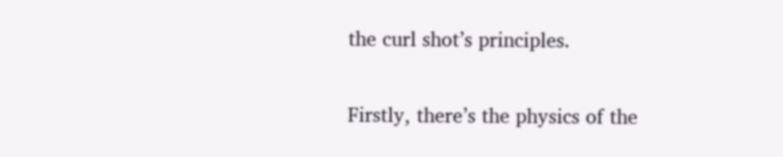the curl shot’s principles.

Firstly, there’s the physics of the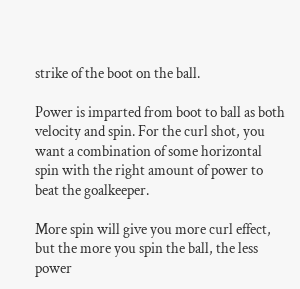strike of the boot on the ball.

Power is imparted from boot to ball as both velocity and spin. For the curl shot, you want a combination of some horizontal spin with the right amount of power to beat the goalkeeper.

More spin will give you more curl effect, but the more you spin the ball, the less power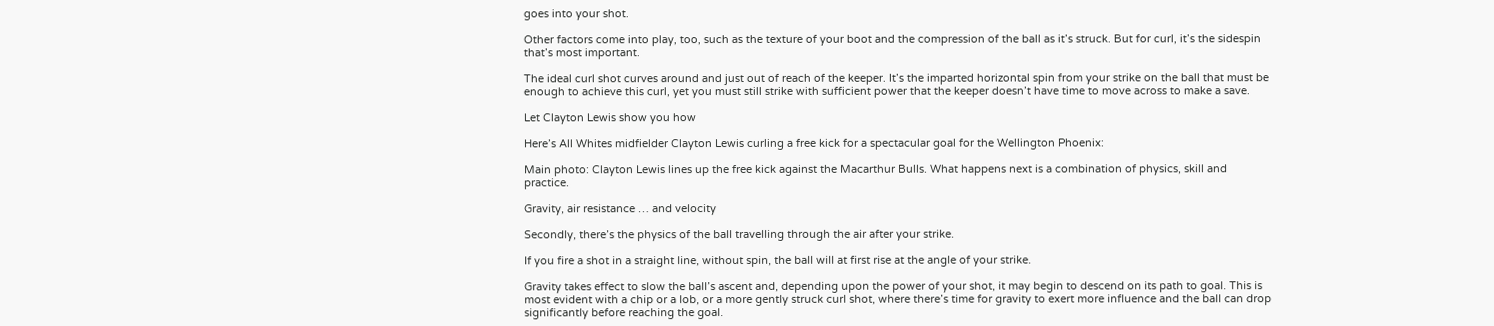goes into your shot.

Other factors come into play, too, such as the texture of your boot and the compression of the ball as it’s struck. But for curl, it’s the sidespin that’s most important.

The ideal curl shot curves around and just out of reach of the keeper. It’s the imparted horizontal spin from your strike on the ball that must be enough to achieve this curl, yet you must still strike with sufficient power that the keeper doesn’t have time to move across to make a save.

Let Clayton Lewis show you how

Here’s All Whites midfielder Clayton Lewis curling a free kick for a spectacular goal for the Wellington Phoenix:

Main photo: Clayton Lewis lines up the free kick against the Macarthur Bulls. What happens next is a combination of physics, skill and practice.

Gravity, air resistance … and velocity

Secondly, there’s the physics of the ball travelling through the air after your strike.

If you fire a shot in a straight line, without spin, the ball will at first rise at the angle of your strike.

Gravity takes effect to slow the ball’s ascent and, depending upon the power of your shot, it may begin to descend on its path to goal. This is most evident with a chip or a lob, or a more gently struck curl shot, where there’s time for gravity to exert more influence and the ball can drop significantly before reaching the goal.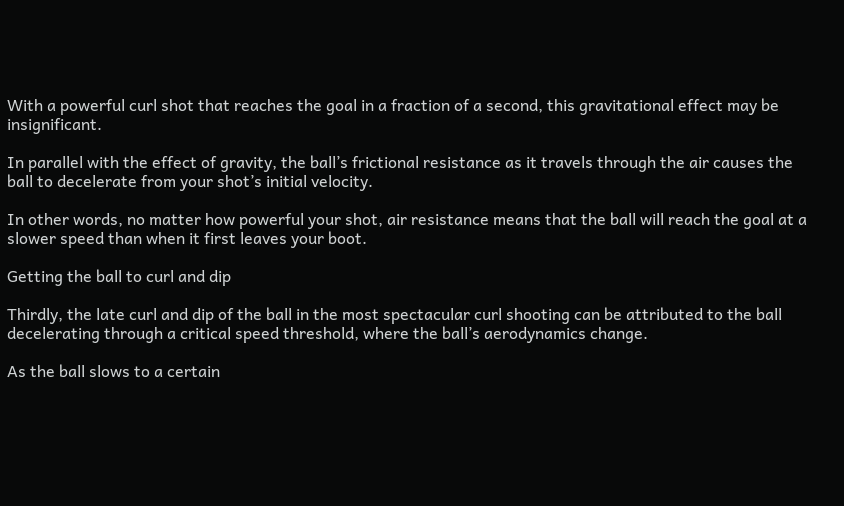With a powerful curl shot that reaches the goal in a fraction of a second, this gravitational effect may be insignificant.

In parallel with the effect of gravity, the ball’s frictional resistance as it travels through the air causes the ball to decelerate from your shot’s initial velocity.

In other words, no matter how powerful your shot, air resistance means that the ball will reach the goal at a slower speed than when it first leaves your boot.

Getting the ball to curl and dip

Thirdly, the late curl and dip of the ball in the most spectacular curl shooting can be attributed to the ball decelerating through a critical speed threshold, where the ball’s aerodynamics change.

As the ball slows to a certain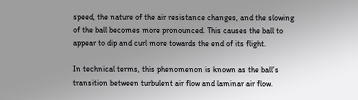speed, the nature of the air resistance changes, and the slowing of the ball becomes more pronounced. This causes the ball to appear to dip and curl more towards the end of its flight.

In technical terms, this phenomenon is known as the ball’s transition between turbulent air flow and laminar air flow.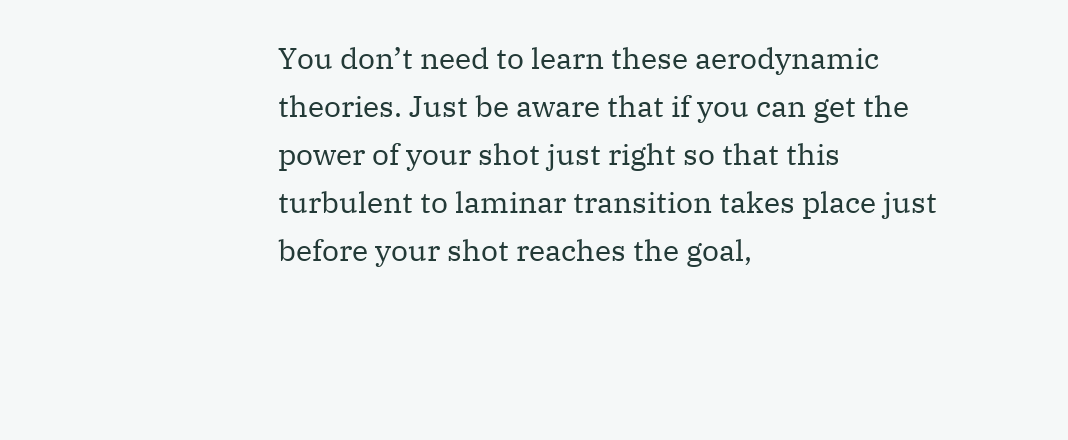You don’t need to learn these aerodynamic theories. Just be aware that if you can get the power of your shot just right so that this turbulent to laminar transition takes place just before your shot reaches the goal,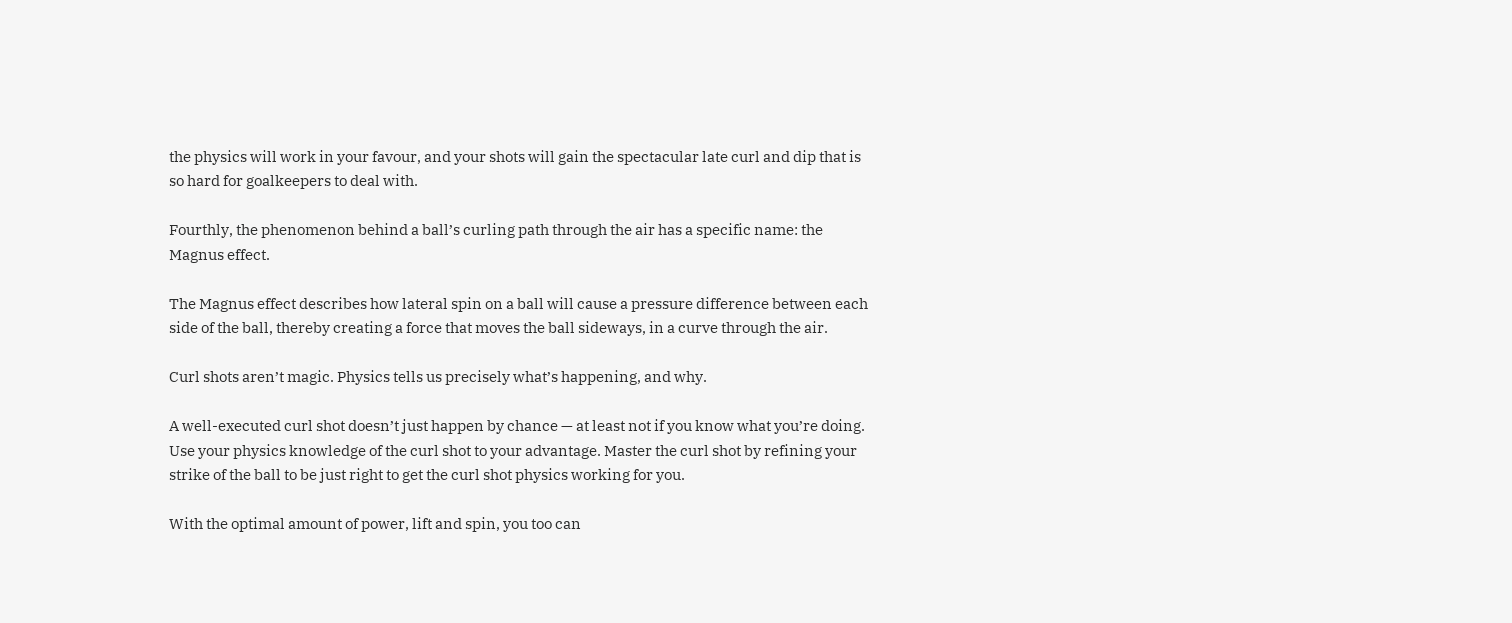the physics will work in your favour, and your shots will gain the spectacular late curl and dip that is so hard for goalkeepers to deal with.

Fourthly, the phenomenon behind a ball’s curling path through the air has a specific name: the Magnus effect.

The Magnus effect describes how lateral spin on a ball will cause a pressure difference between each side of the ball, thereby creating a force that moves the ball sideways, in a curve through the air.

Curl shots aren’t magic. Physics tells us precisely what’s happening, and why.

A well-executed curl shot doesn’t just happen by chance — at least not if you know what you’re doing. Use your physics knowledge of the curl shot to your advantage. Master the curl shot by refining your strike of the ball to be just right to get the curl shot physics working for you.

With the optimal amount of power, lift and spin, you too can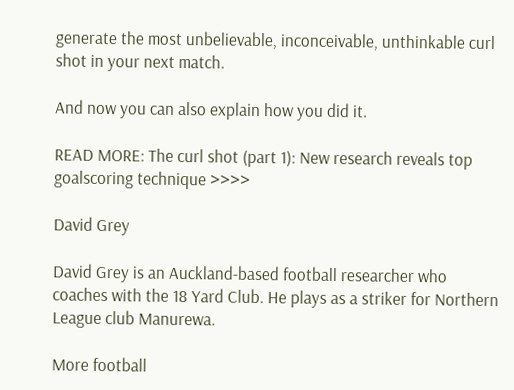generate the most unbelievable, inconceivable, unthinkable curl shot in your next match.

And now you can also explain how you did it.

READ MORE: The curl shot (part 1): New research reveals top goalscoring technique >>>>

David Grey

David Grey is an Auckland-based football researcher who coaches with the 18 Yard Club. He plays as a striker for Northern League club Manurewa.

More football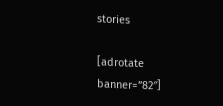stories

[adrotate banner=”82″]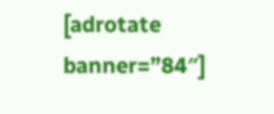[adrotate banner=”84″]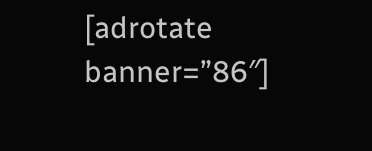[adrotate banner=”86″]